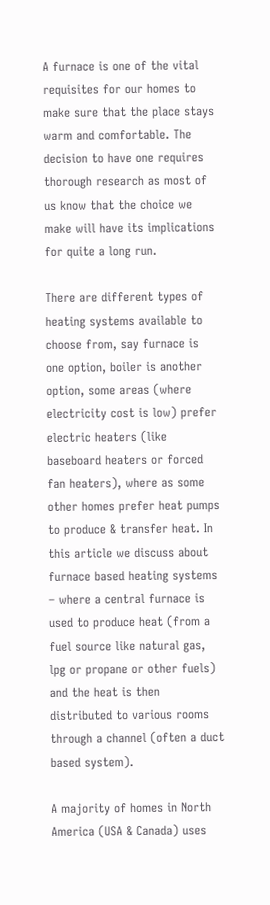A furnace is one of the vital requisites for our homes to make sure that the place stays warm and comfortable. The decision to have one requires thorough research as most of us know that the choice we make will have its implications for quite a long run.

There are different types of heating systems available to choose from, say furnace is one option, boiler is another option, some areas (where electricity cost is low) prefer electric heaters (like baseboard heaters or forced fan heaters), where as some other homes prefer heat pumps to produce & transfer heat. In this article we discuss about furnace based heating systems – where a central furnace is used to produce heat (from a fuel source like natural gas, lpg or propane or other fuels) and the heat is then distributed to various rooms through a channel (often a duct based system).

A majority of homes in North America (USA & Canada) uses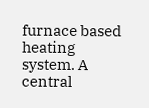furnace based heating system. A central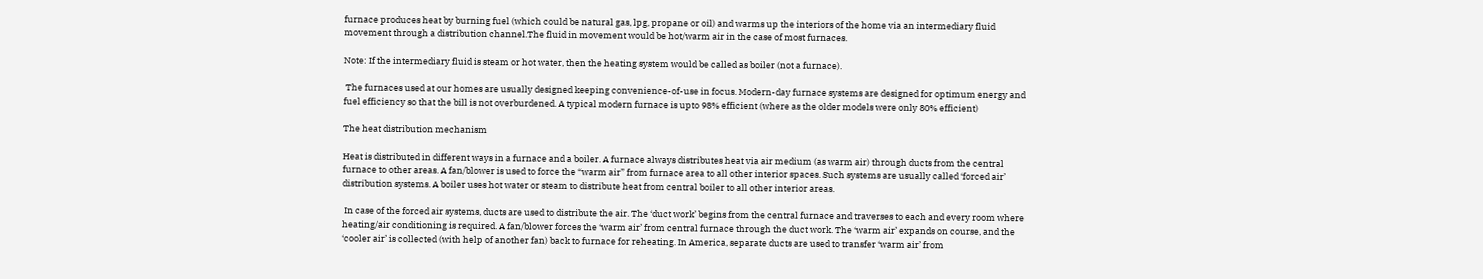furnace produces heat by burning fuel (which could be natural gas, lpg, propane or oil) and warms up the interiors of the home via an intermediary fluid movement through a distribution channel.The fluid in movement would be hot/warm air in the case of most furnaces.

Note: If the intermediary fluid is steam or hot water, then the heating system would be called as boiler (not a furnace).

 The furnaces used at our homes are usually designed keeping convenience-of-use in focus. Modern-day furnace systems are designed for optimum energy and fuel efficiency so that the bill is not overburdened. A typical modern furnace is upto 98% efficient (where as the older models were only 80% efficient)

The heat distribution mechanism

Heat is distributed in different ways in a furnace and a boiler. A furnace always distributes heat via air medium (as warm air) through ducts from the central furnace to other areas. A fan/blower is used to force the “warm air” from furnace area to all other interior spaces. Such systems are usually called ‘forced air’ distribution systems. A boiler uses hot water or steam to distribute heat from central boiler to all other interior areas.

 In case of the forced air systems, ducts are used to distribute the air. The ‘duct work’ begins from the central furnace and traverses to each and every room where heating/air conditioning is required. A fan/blower forces the ‘warm air’ from central furnace through the duct work. The ‘warm air’ expands on course, and the ‘cooler air’ is collected (with help of another fan) back to furnace for reheating. In America, separate ducts are used to transfer ‘warm air’ from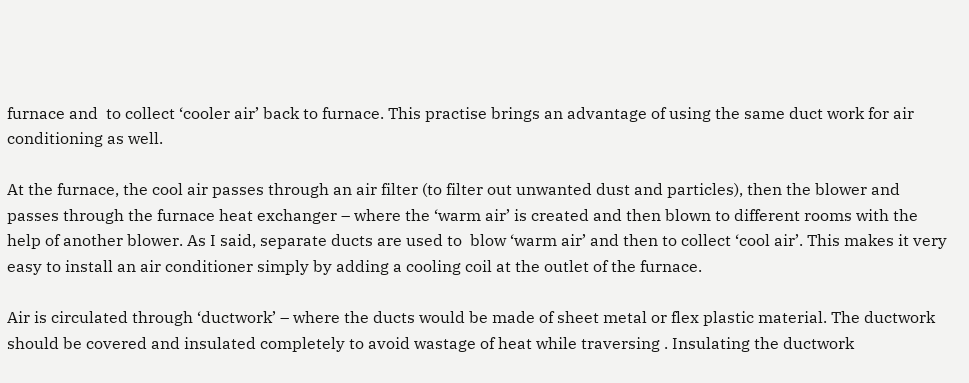furnace and  to collect ‘cooler air’ back to furnace. This practise brings an advantage of using the same duct work for air conditioning as well.

At the furnace, the cool air passes through an air filter (to filter out unwanted dust and particles), then the blower and passes through the furnace heat exchanger – where the ‘warm air’ is created and then blown to different rooms with the help of another blower. As I said, separate ducts are used to  blow ‘warm air’ and then to collect ‘cool air’. This makes it very easy to install an air conditioner simply by adding a cooling coil at the outlet of the furnace.

Air is circulated through ‘ductwork’ – where the ducts would be made of sheet metal or flex plastic material. The ductwork should be covered and insulated completely to avoid wastage of heat while traversing . Insulating the ductwork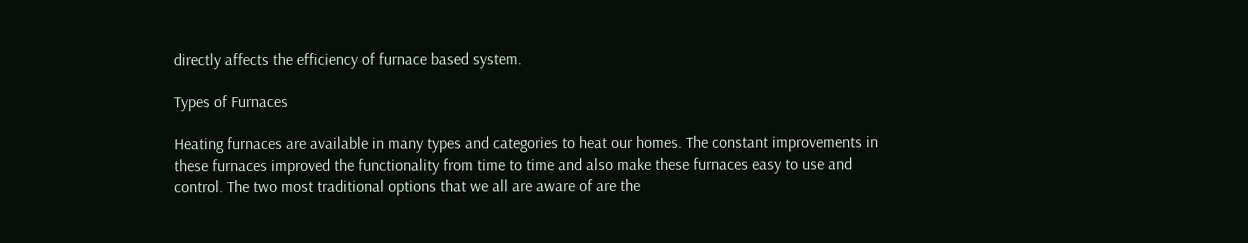directly affects the efficiency of furnace based system.

Types of Furnaces

Heating furnaces are available in many types and categories to heat our homes. The constant improvements in these furnaces improved the functionality from time to time and also make these furnaces easy to use and control. The two most traditional options that we all are aware of are the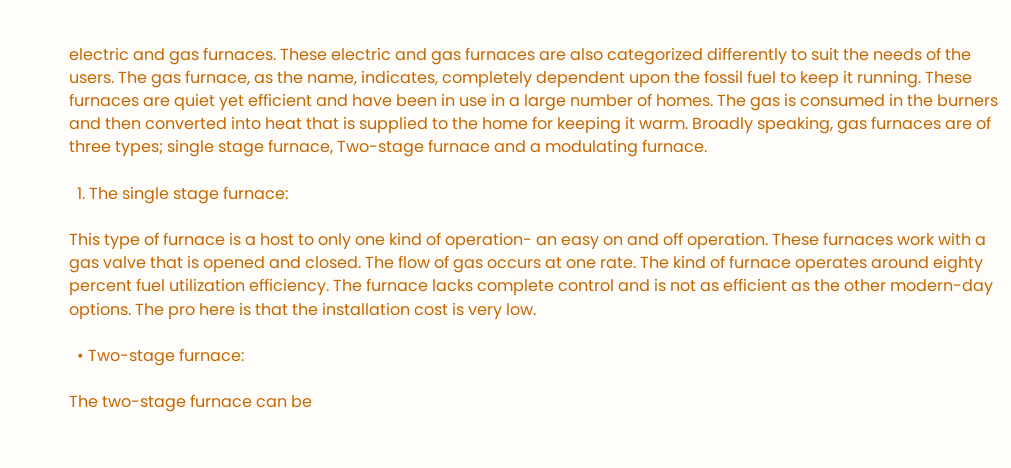electric and gas furnaces. These electric and gas furnaces are also categorized differently to suit the needs of the users. The gas furnace, as the name, indicates, completely dependent upon the fossil fuel to keep it running. These furnaces are quiet yet efficient and have been in use in a large number of homes. The gas is consumed in the burners and then converted into heat that is supplied to the home for keeping it warm. Broadly speaking, gas furnaces are of three types; single stage furnace, Two-stage furnace and a modulating furnace.

  1. The single stage furnace:

This type of furnace is a host to only one kind of operation- an easy on and off operation. These furnaces work with a gas valve that is opened and closed. The flow of gas occurs at one rate. The kind of furnace operates around eighty percent fuel utilization efficiency. The furnace lacks complete control and is not as efficient as the other modern-day options. The pro here is that the installation cost is very low.

  • Two-stage furnace:

The two-stage furnace can be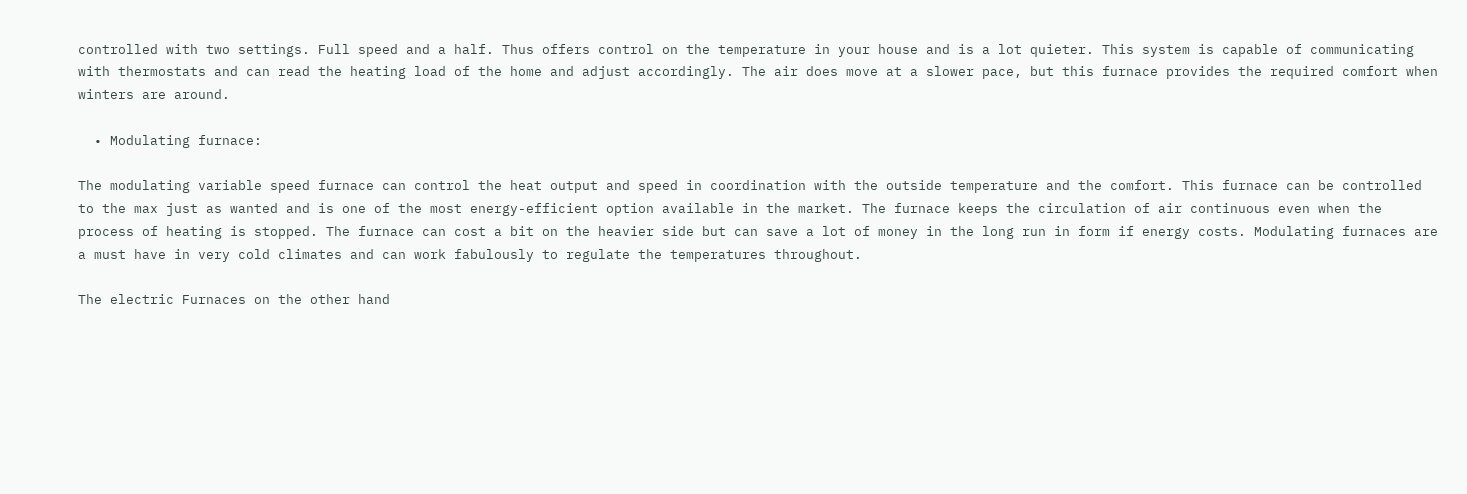controlled with two settings. Full speed and a half. Thus offers control on the temperature in your house and is a lot quieter. This system is capable of communicating with thermostats and can read the heating load of the home and adjust accordingly. The air does move at a slower pace, but this furnace provides the required comfort when winters are around.

  • Modulating furnace:

The modulating variable speed furnace can control the heat output and speed in coordination with the outside temperature and the comfort. This furnace can be controlled to the max just as wanted and is one of the most energy-efficient option available in the market. The furnace keeps the circulation of air continuous even when the process of heating is stopped. The furnace can cost a bit on the heavier side but can save a lot of money in the long run in form if energy costs. Modulating furnaces are a must have in very cold climates and can work fabulously to regulate the temperatures throughout.

The electric Furnaces on the other hand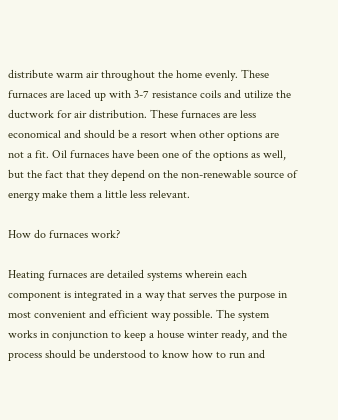distribute warm air throughout the home evenly. These furnaces are laced up with 3-7 resistance coils and utilize the ductwork for air distribution. These furnaces are less economical and should be a resort when other options are not a fit. Oil furnaces have been one of the options as well, but the fact that they depend on the non-renewable source of energy make them a little less relevant.

How do furnaces work?

Heating furnaces are detailed systems wherein each component is integrated in a way that serves the purpose in most convenient and efficient way possible. The system works in conjunction to keep a house winter ready, and the process should be understood to know how to run and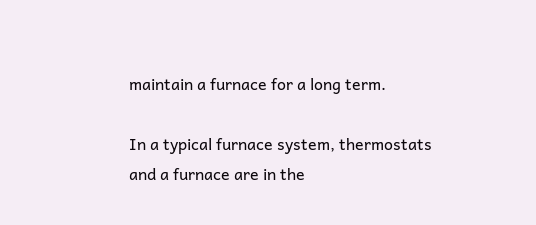maintain a furnace for a long term.

In a typical furnace system, thermostats and a furnace are in the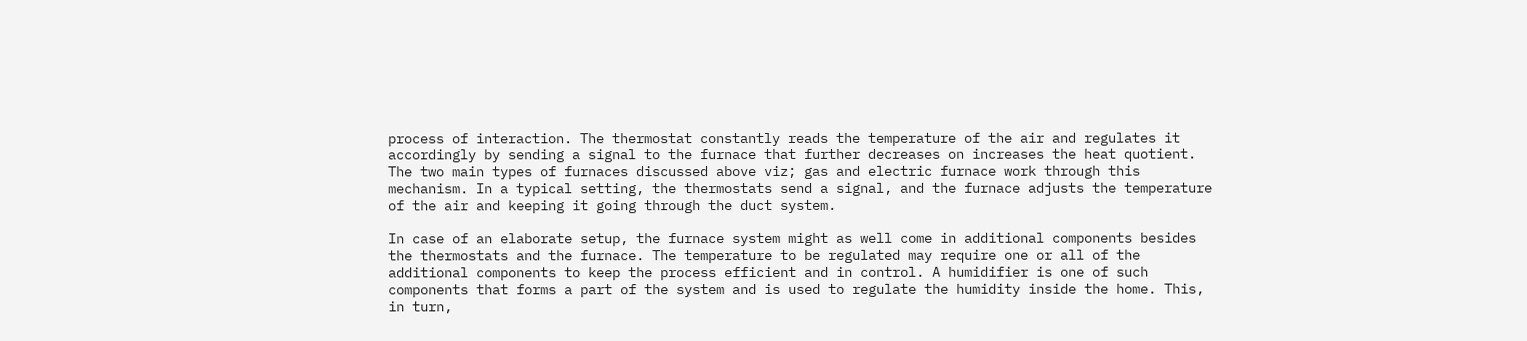process of interaction. The thermostat constantly reads the temperature of the air and regulates it accordingly by sending a signal to the furnace that further decreases on increases the heat quotient. The two main types of furnaces discussed above viz; gas and electric furnace work through this mechanism. In a typical setting, the thermostats send a signal, and the furnace adjusts the temperature of the air and keeping it going through the duct system.

In case of an elaborate setup, the furnace system might as well come in additional components besides the thermostats and the furnace. The temperature to be regulated may require one or all of the additional components to keep the process efficient and in control. A humidifier is one of such components that forms a part of the system and is used to regulate the humidity inside the home. This, in turn,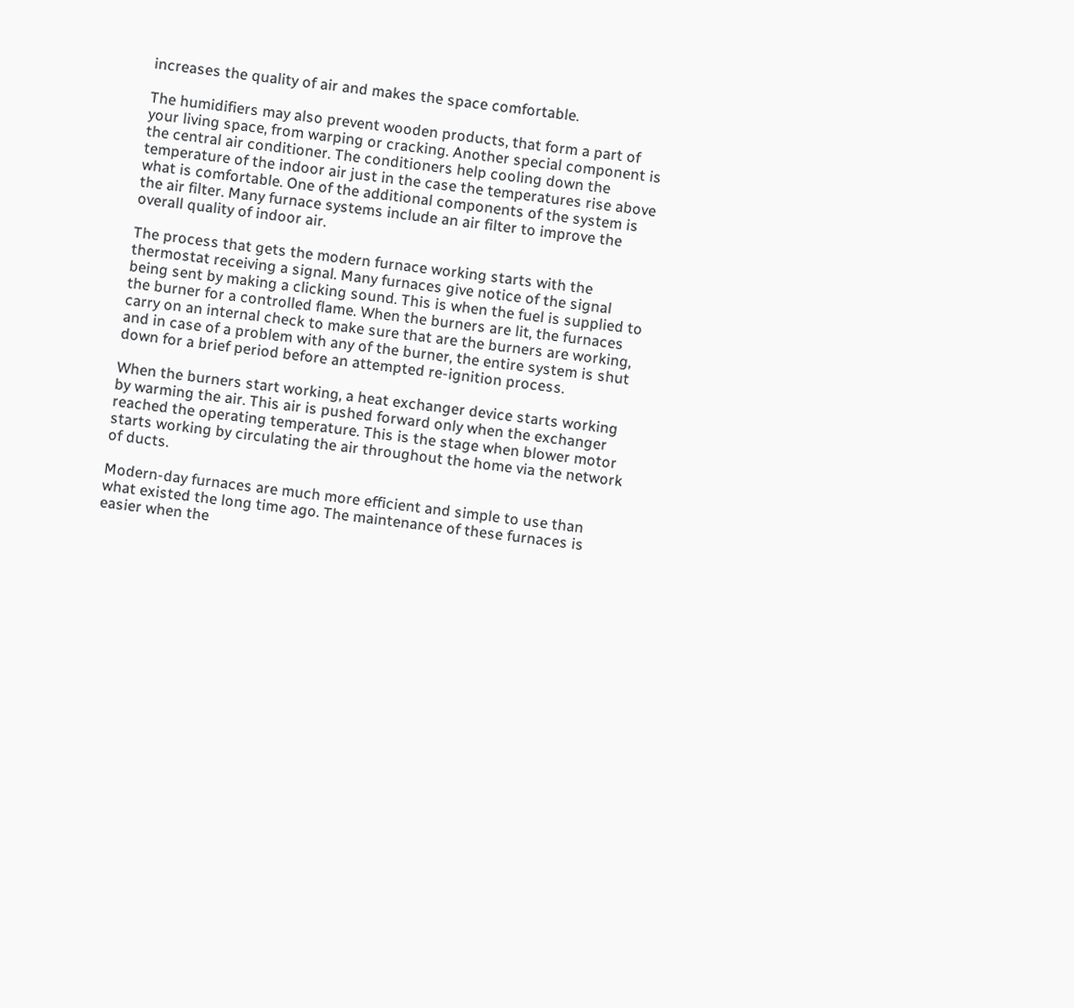increases the quality of air and makes the space comfortable.

The humidifiers may also prevent wooden products, that form a part of your living space, from warping or cracking. Another special component is the central air conditioner. The conditioners help cooling down the temperature of the indoor air just in the case the temperatures rise above what is comfortable. One of the additional components of the system is the air filter. Many furnace systems include an air filter to improve the overall quality of indoor air.

The process that gets the modern furnace working starts with the thermostat receiving a signal. Many furnaces give notice of the signal being sent by making a clicking sound. This is when the fuel is supplied to the burner for a controlled flame. When the burners are lit, the furnaces carry on an internal check to make sure that are the burners are working, and in case of a problem with any of the burner, the entire system is shut down for a brief period before an attempted re-ignition process.

When the burners start working, a heat exchanger device starts working by warming the air. This air is pushed forward only when the exchanger reached the operating temperature. This is the stage when blower motor starts working by circulating the air throughout the home via the network of ducts.

Modern-day furnaces are much more efficient and simple to use than what existed the long time ago. The maintenance of these furnaces is easier when the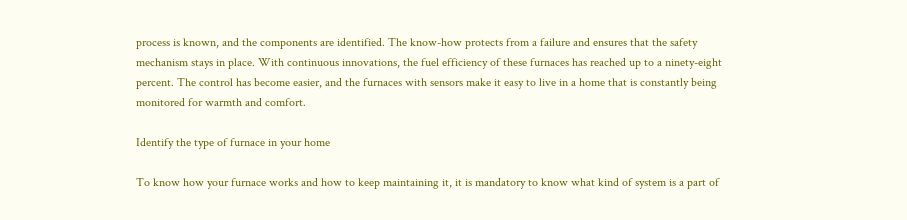process is known, and the components are identified. The know-how protects from a failure and ensures that the safety mechanism stays in place. With continuous innovations, the fuel efficiency of these furnaces has reached up to a ninety-eight percent. The control has become easier, and the furnaces with sensors make it easy to live in a home that is constantly being monitored for warmth and comfort.

Identify the type of furnace in your home

To know how your furnace works and how to keep maintaining it, it is mandatory to know what kind of system is a part of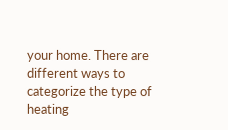your home. There are different ways to categorize the type of heating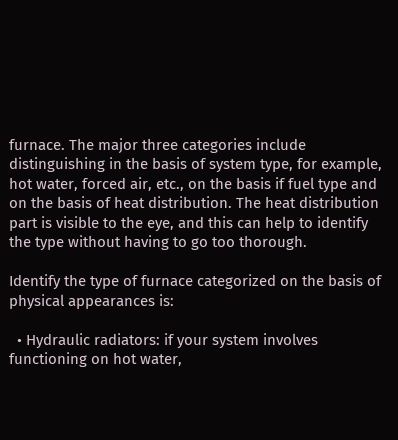furnace. The major three categories include distinguishing in the basis of system type, for example, hot water, forced air, etc., on the basis if fuel type and on the basis of heat distribution. The heat distribution part is visible to the eye, and this can help to identify the type without having to go too thorough.

Identify the type of furnace categorized on the basis of physical appearances is:

  • Hydraulic radiators: if your system involves functioning on hot water,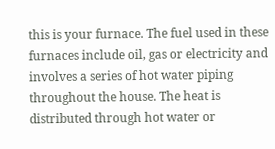this is your furnace. The fuel used in these furnaces include oil, gas or electricity and involves a series of hot water piping throughout the house. The heat is distributed through hot water or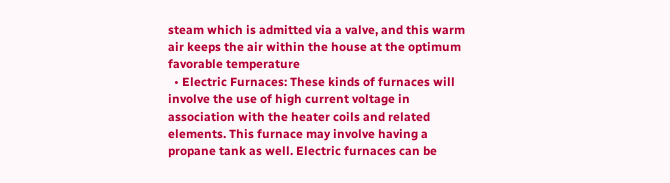steam which is admitted via a valve, and this warm air keeps the air within the house at the optimum favorable temperature
  • Electric Furnaces: These kinds of furnaces will involve the use of high current voltage in association with the heater coils and related elements. This furnace may involve having a propane tank as well. Electric furnaces can be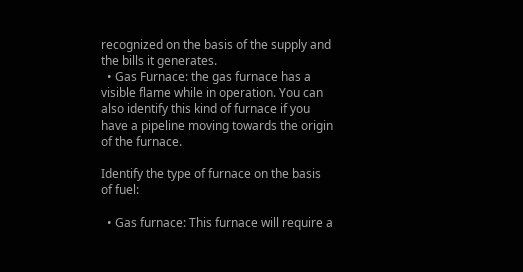recognized on the basis of the supply and the bills it generates.
  • Gas Furnace: the gas furnace has a visible flame while in operation. You can also identify this kind of furnace if you have a pipeline moving towards the origin of the furnace.

Identify the type of furnace on the basis of fuel:

  • Gas furnace: This furnace will require a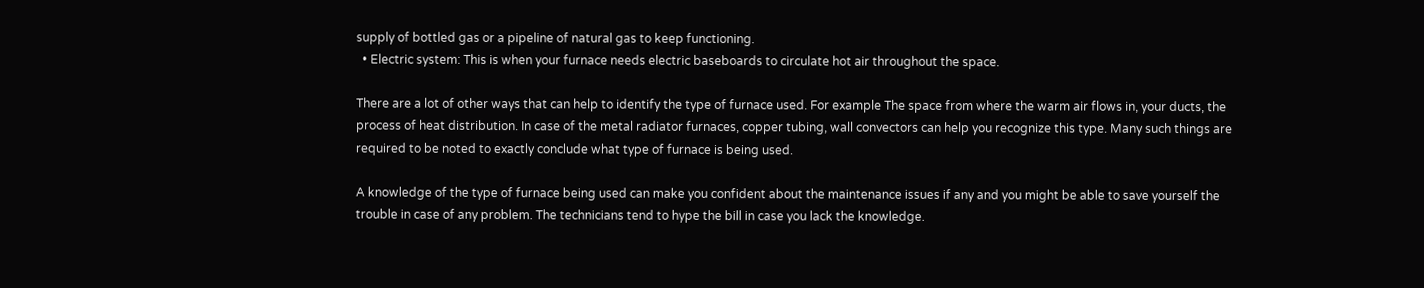supply of bottled gas or a pipeline of natural gas to keep functioning.
  • Electric system: This is when your furnace needs electric baseboards to circulate hot air throughout the space.

There are a lot of other ways that can help to identify the type of furnace used. For example The space from where the warm air flows in, your ducts, the process of heat distribution. In case of the metal radiator furnaces, copper tubing, wall convectors can help you recognize this type. Many such things are required to be noted to exactly conclude what type of furnace is being used.

A knowledge of the type of furnace being used can make you confident about the maintenance issues if any and you might be able to save yourself the trouble in case of any problem. The technicians tend to hype the bill in case you lack the knowledge.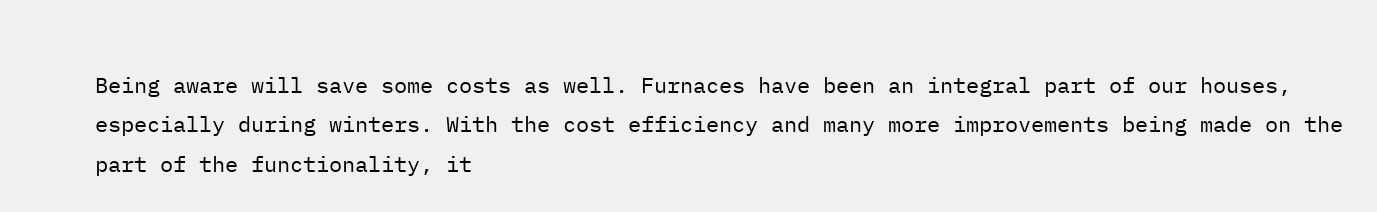Being aware will save some costs as well. Furnaces have been an integral part of our houses, especially during winters. With the cost efficiency and many more improvements being made on the part of the functionality, it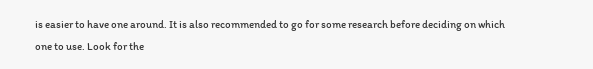is easier to have one around. It is also recommended to go for some research before deciding on which one to use. Look for the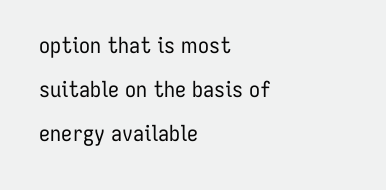option that is most suitable on the basis of energy available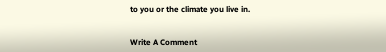to you or the climate you live in.


Write A Comment